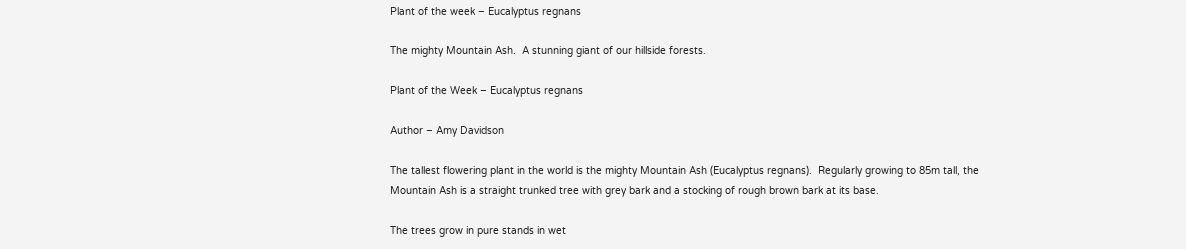Plant of the week – Eucalyptus regnans

The mighty Mountain Ash.  A stunning giant of our hillside forests.

Plant of the Week – Eucalyptus regnans

Author – Amy Davidson

The tallest flowering plant in the world is the mighty Mountain Ash (Eucalyptus regnans).  Regularly growing to 85m tall, the Mountain Ash is a straight trunked tree with grey bark and a stocking of rough brown bark at its base.

The trees grow in pure stands in wet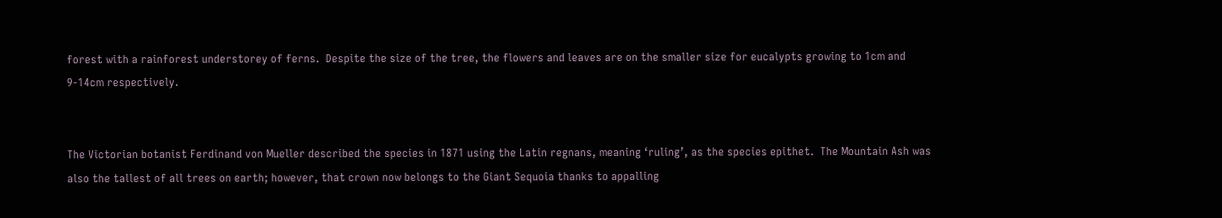forest with a rainforest understorey of ferns.  Despite the size of the tree, the flowers and leaves are on the smaller size for eucalypts growing to 1cm and 9-14cm respectively.


The Victorian botanist Ferdinand von Mueller described the species in 1871 using the Latin regnans, meaning ‘ruling’, as the species epithet.  The Mountain Ash was also the tallest of all trees on earth; however, that crown now belongs to the Giant Sequoia thanks to appalling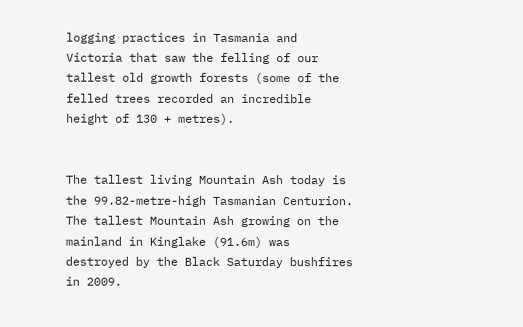logging practices in Tasmania and Victoria that saw the felling of our tallest old growth forests (some of the felled trees recorded an incredible height of 130 + metres).


The tallest living Mountain Ash today is the 99.82-metre-high Tasmanian Centurion. The tallest Mountain Ash growing on the mainland in Kinglake (91.6m) was destroyed by the Black Saturday bushfires in 2009.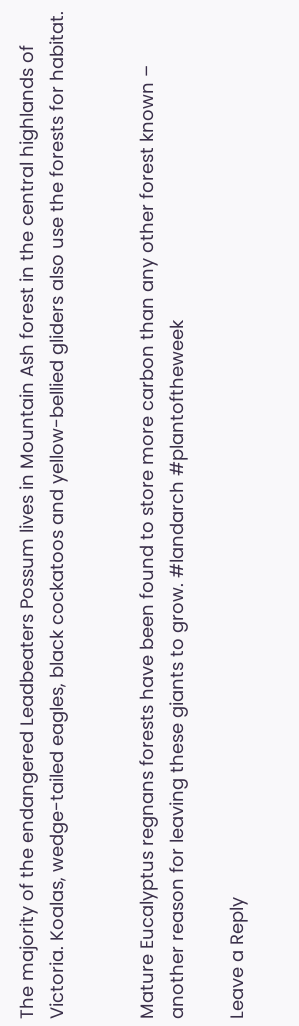The majority of the endangered Leadbeaters Possum lives in Mountain Ash forest in the central highlands of Victoria. Koalas, wedge-tailed eagles, black cockatoos and yellow-bellied gliders also use the forests for habitat.


Mature Eucalyptus regnans forests have been found to store more carbon than any other forest known – another reason for leaving these giants to grow. #landarch #plantoftheweek

Leave a Reply